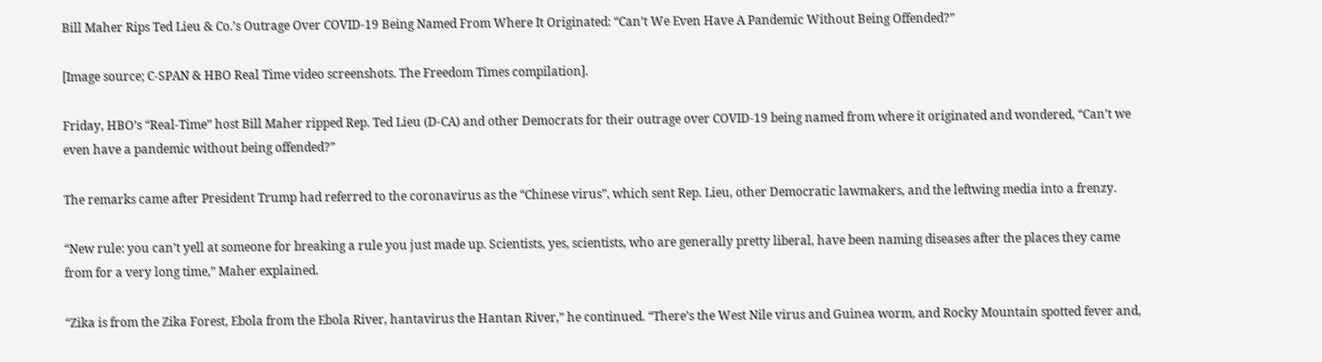Bill Maher Rips Ted Lieu & Co.’s Outrage Over COVID-19 Being Named From Where It Originated: “Can’t We Even Have A Pandemic Without Being Offended?”

[Image source; C-SPAN & HBO Real Time video screenshots. The Freedom Times compilation].

Friday, HBO’s “Real-Time” host Bill Maher ripped Rep. Ted Lieu (D-CA) and other Democrats for their outrage over COVID-19 being named from where it originated and wondered, “Can’t we even have a pandemic without being offended?”

The remarks came after President Trump had referred to the coronavirus as the “Chinese virus”, which sent Rep. Lieu, other Democratic lawmakers, and the leftwing media into a frenzy.

“New rule: you can’t yell at someone for breaking a rule you just made up. Scientists, yes, scientists, who are generally pretty liberal, have been naming diseases after the places they came from for a very long time,” Maher explained.

“Zika is from the Zika Forest, Ebola from the Ebola River, hantavirus the Hantan River,” he continued. “There’s the West Nile virus and Guinea worm, and Rocky Mountain spotted fever and,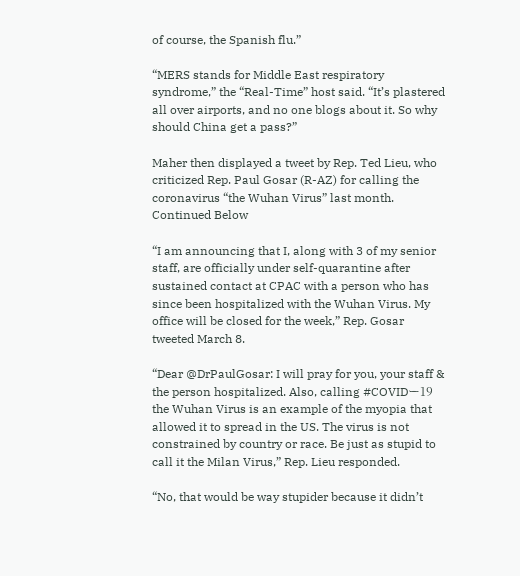of course, the Spanish flu.”

“MERS stands for Middle East respiratory syndrome,” the “Real-Time” host said. “It’s plastered all over airports, and no one blogs about it. So why should China get a pass?”

Maher then displayed a tweet by Rep. Ted Lieu, who criticized Rep. Paul Gosar (R-AZ) for calling the coronavirus “the Wuhan Virus” last month. Continued Below

“I am announcing that I, along with 3 of my senior staff, are officially under self-quarantine after sustained contact at CPAC with a person who has since been hospitalized with the Wuhan Virus. My office will be closed for the week,” Rep. Gosar tweeted March 8.

“Dear @DrPaulGosar: I will pray for you, your staff & the person hospitalized. Also, calling #COVIDー19 the Wuhan Virus is an example of the myopia that allowed it to spread in the US. The virus is not constrained by country or race. Be just as stupid to call it the Milan Virus,” Rep. Lieu responded.

“No, that would be way stupider because it didn’t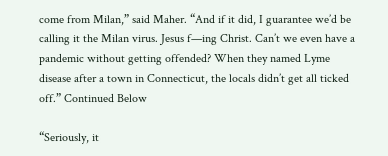come from Milan,” said Maher. “And if it did, I guarantee we’d be calling it the Milan virus. Jesus f—ing Christ. Can’t we even have a pandemic without getting offended? When they named Lyme disease after a town in Connecticut, the locals didn’t get all ticked off.” Continued Below

“Seriously, it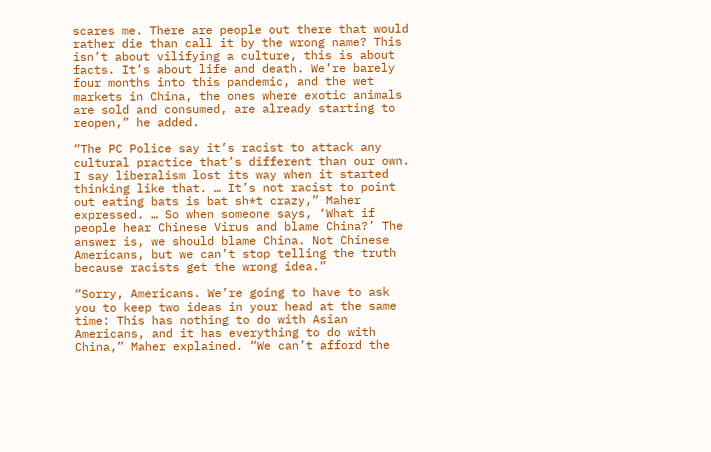scares me. There are people out there that would rather die than call it by the wrong name? This isn’t about vilifying a culture, this is about facts. It’s about life and death. We’re barely four months into this pandemic, and the wet markets in China, the ones where exotic animals are sold and consumed, are already starting to reopen,” he added.

“The PC Police say it’s racist to attack any cultural practice that’s different than our own. I say liberalism lost its way when it started thinking like that. … It’s not racist to point out eating bats is bat sh*t crazy,” Maher expressed. … So when someone says, ‘What if people hear Chinese Virus and blame China?’ The answer is, we should blame China. Not Chinese Americans, but we can’t stop telling the truth because racists get the wrong idea.”

“Sorry, Americans. We’re going to have to ask you to keep two ideas in your head at the same time: This has nothing to do with Asian Americans, and it has everything to do with China,” Maher explained. “We can’t afford the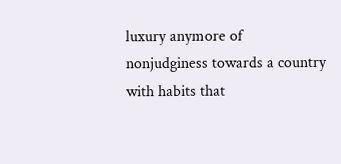luxury anymore of nonjudginess towards a country with habits that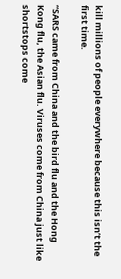kill millions of people everywhere because this isn’t the first time.

“SARS came from China and the bird flu and the Hong Kong flu, the Asian flu. Viruses come from China just like shortstops come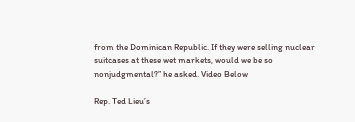from the Dominican Republic. If they were selling nuclear suitcases at these wet markets, would we be so nonjudgmental?” he asked. Video Below

Rep. Ted Lieu’s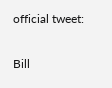official tweet:

Bill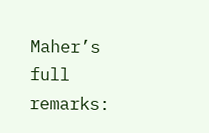Maher’s full remarks: